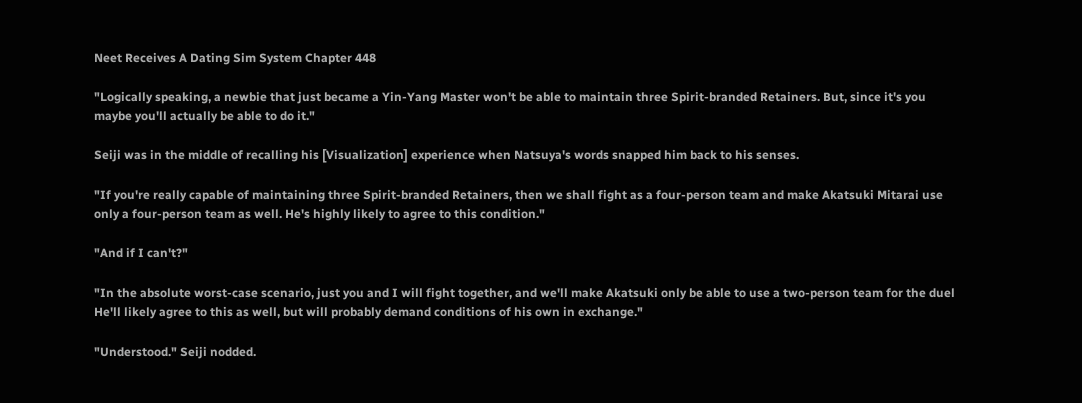Neet Receives A Dating Sim System Chapter 448

"Logically speaking, a newbie that just became a Yin-Yang Master won't be able to maintain three Spirit-branded Retainers. But, since it's you maybe you'll actually be able to do it."

Seiji was in the middle of recalling his [Visualization] experience when Natsuya's words snapped him back to his senses.

"If you're really capable of maintaining three Spirit-branded Retainers, then we shall fight as a four-person team and make Akatsuki Mitarai use only a four-person team as well. He's highly likely to agree to this condition."

"And if I can't?"

"In the absolute worst-case scenario, just you and I will fight together, and we'll make Akatsuki only be able to use a two-person team for the duel He'll likely agree to this as well, but will probably demand conditions of his own in exchange."

"Understood." Seiji nodded.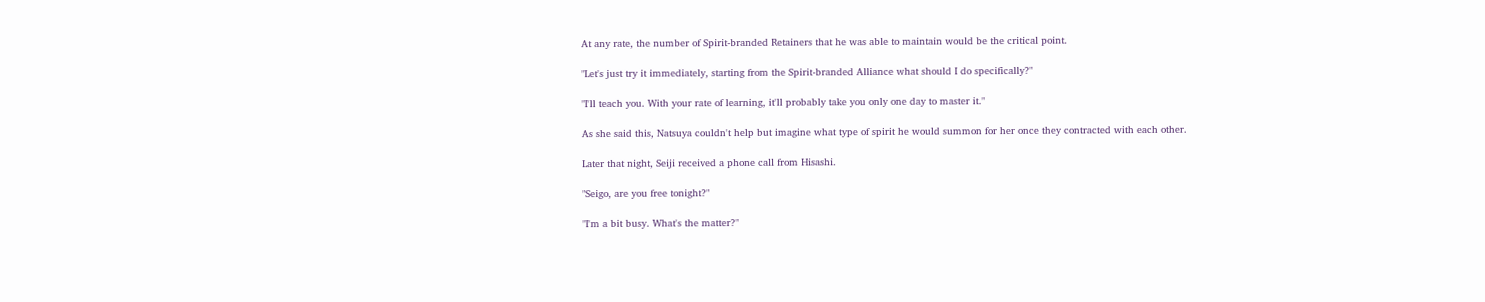At any rate, the number of Spirit-branded Retainers that he was able to maintain would be the critical point.

"Let's just try it immediately, starting from the Spirit-branded Alliance what should I do specifically?"

"I'll teach you. With your rate of learning, it'll probably take you only one day to master it."

As she said this, Natsuya couldn't help but imagine what type of spirit he would summon for her once they contracted with each other.

Later that night, Seiji received a phone call from Hisashi.

"Seigo, are you free tonight?"

"I'm a bit busy. What's the matter?"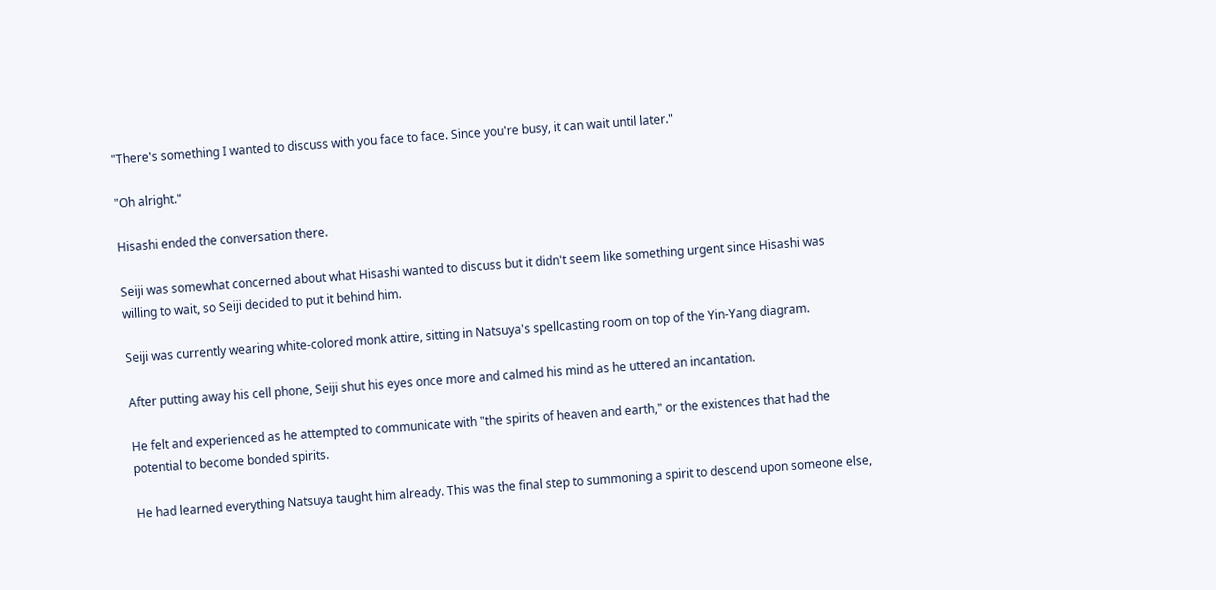"There's something I wanted to discuss with you face to face. Since you're busy, it can wait until later."

"Oh alright."

Hisashi ended the conversation there.

Seiji was somewhat concerned about what Hisashi wanted to discuss but it didn't seem like something urgent since Hisashi was willing to wait, so Seiji decided to put it behind him.

Seiji was currently wearing white-colored monk attire, sitting in Natsuya's spellcasting room on top of the Yin-Yang diagram.

After putting away his cell phone, Seiji shut his eyes once more and calmed his mind as he uttered an incantation.

He felt and experienced as he attempted to communicate with "the spirits of heaven and earth," or the existences that had the potential to become bonded spirits.

He had learned everything Natsuya taught him already. This was the final step to summoning a spirit to descend upon someone else,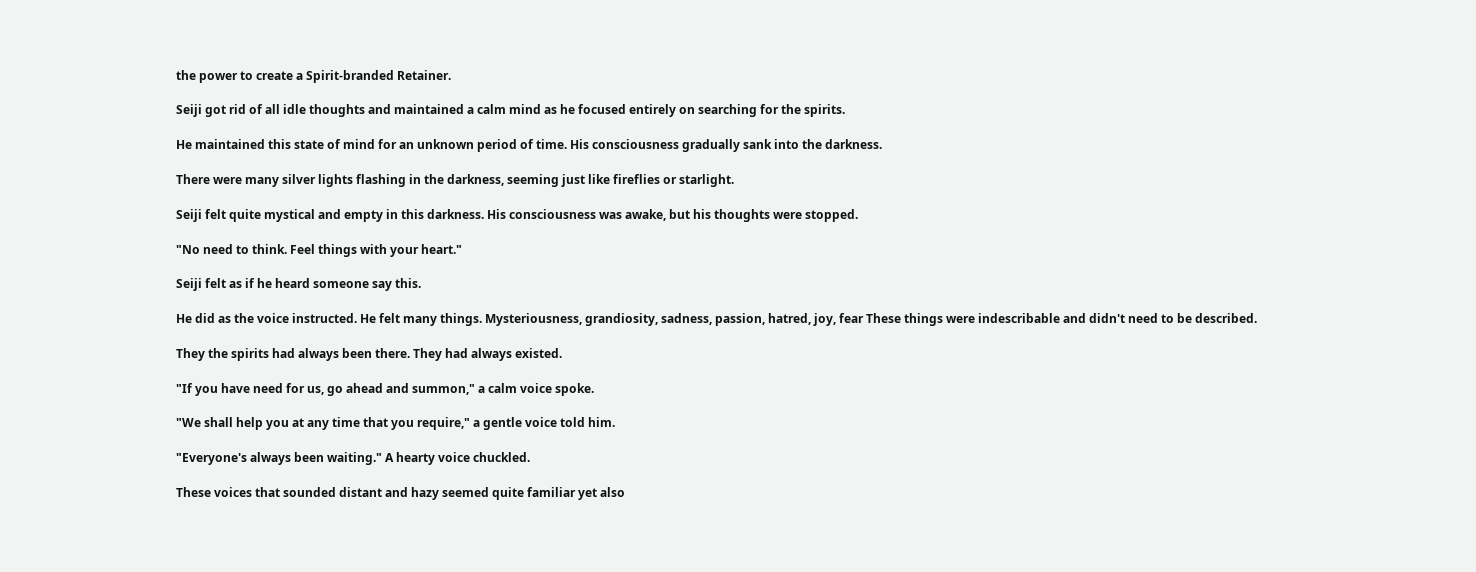the power to create a Spirit-branded Retainer.

Seiji got rid of all idle thoughts and maintained a calm mind as he focused entirely on searching for the spirits.

He maintained this state of mind for an unknown period of time. His consciousness gradually sank into the darkness.

There were many silver lights flashing in the darkness, seeming just like fireflies or starlight.

Seiji felt quite mystical and empty in this darkness. His consciousness was awake, but his thoughts were stopped.

"No need to think. Feel things with your heart."

Seiji felt as if he heard someone say this.

He did as the voice instructed. He felt many things. Mysteriousness, grandiosity, sadness, passion, hatred, joy, fear These things were indescribable and didn't need to be described.

They the spirits had always been there. They had always existed.

"If you have need for us, go ahead and summon," a calm voice spoke.

"We shall help you at any time that you require," a gentle voice told him.

"Everyone's always been waiting." A hearty voice chuckled.

These voices that sounded distant and hazy seemed quite familiar yet also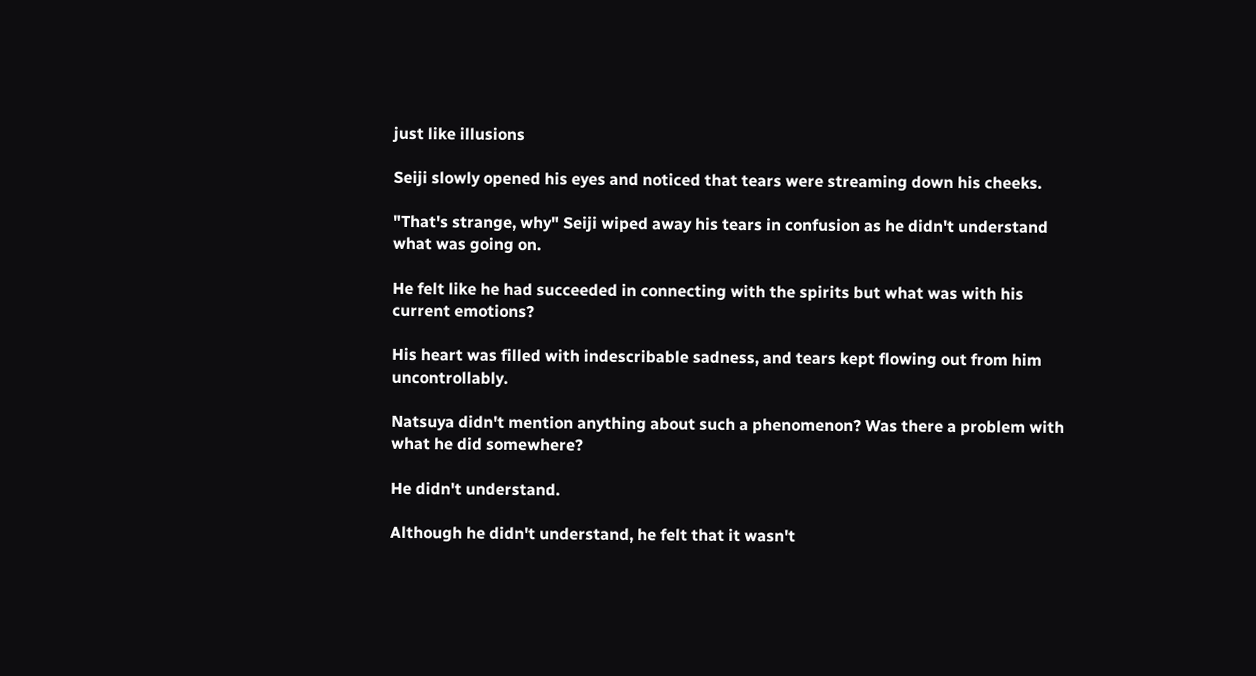just like illusions

Seiji slowly opened his eyes and noticed that tears were streaming down his cheeks.

"That's strange, why" Seiji wiped away his tears in confusion as he didn't understand what was going on.

He felt like he had succeeded in connecting with the spirits but what was with his current emotions?

His heart was filled with indescribable sadness, and tears kept flowing out from him uncontrollably.

Natsuya didn't mention anything about such a phenomenon? Was there a problem with what he did somewhere?

He didn't understand.

Although he didn't understand, he felt that it wasn't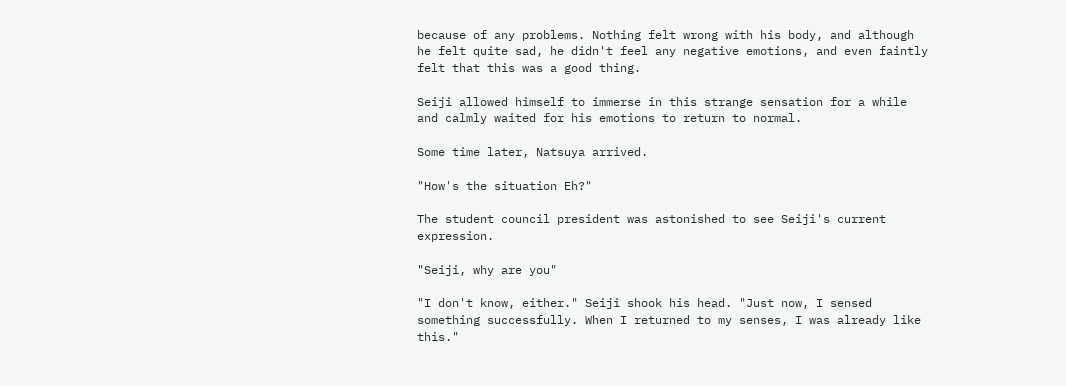because of any problems. Nothing felt wrong with his body, and although he felt quite sad, he didn't feel any negative emotions, and even faintly felt that this was a good thing.

Seiji allowed himself to immerse in this strange sensation for a while and calmly waited for his emotions to return to normal.

Some time later, Natsuya arrived.

"How's the situation Eh?"

The student council president was astonished to see Seiji's current expression.

"Seiji, why are you"

"I don't know, either." Seiji shook his head. "Just now, I sensed something successfully. When I returned to my senses, I was already like this."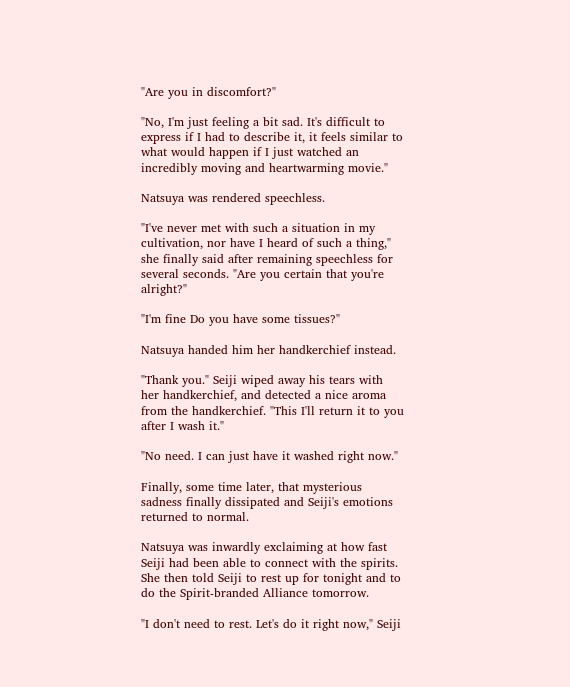"Are you in discomfort?"

"No, I'm just feeling a bit sad. It's difficult to express if I had to describe it, it feels similar to what would happen if I just watched an incredibly moving and heartwarming movie."

Natsuya was rendered speechless.

"I've never met with such a situation in my cultivation, nor have I heard of such a thing," she finally said after remaining speechless for several seconds. "Are you certain that you're alright?"

"I'm fine Do you have some tissues?"

Natsuya handed him her handkerchief instead.

"Thank you." Seiji wiped away his tears with her handkerchief, and detected a nice aroma from the handkerchief. "This I'll return it to you after I wash it."

"No need. I can just have it washed right now."

Finally, some time later, that mysterious sadness finally dissipated and Seiji's emotions returned to normal.

Natsuya was inwardly exclaiming at how fast Seiji had been able to connect with the spirits. She then told Seiji to rest up for tonight and to do the Spirit-branded Alliance tomorrow.

"I don't need to rest. Let's do it right now," Seiji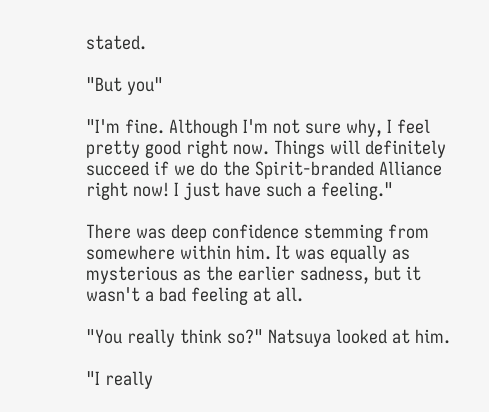stated.

"But you"

"I'm fine. Although I'm not sure why, I feel pretty good right now. Things will definitely succeed if we do the Spirit-branded Alliance right now! I just have such a feeling."

There was deep confidence stemming from somewhere within him. It was equally as mysterious as the earlier sadness, but it wasn't a bad feeling at all.

"You really think so?" Natsuya looked at him.

"I really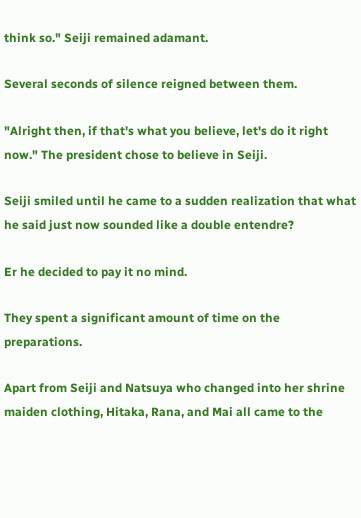think so." Seiji remained adamant.

Several seconds of silence reigned between them.

"Alright then, if that's what you believe, let's do it right now." The president chose to believe in Seiji.

Seiji smiled until he came to a sudden realization that what he said just now sounded like a double entendre?

Er he decided to pay it no mind.

They spent a significant amount of time on the preparations.

Apart from Seiji and Natsuya who changed into her shrine maiden clothing, Hitaka, Rana, and Mai all came to the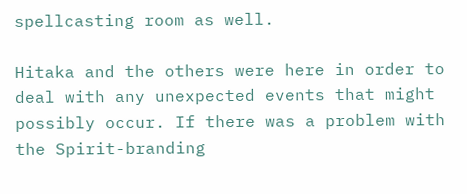spellcasting room as well.

Hitaka and the others were here in order to deal with any unexpected events that might possibly occur. If there was a problem with the Spirit-branding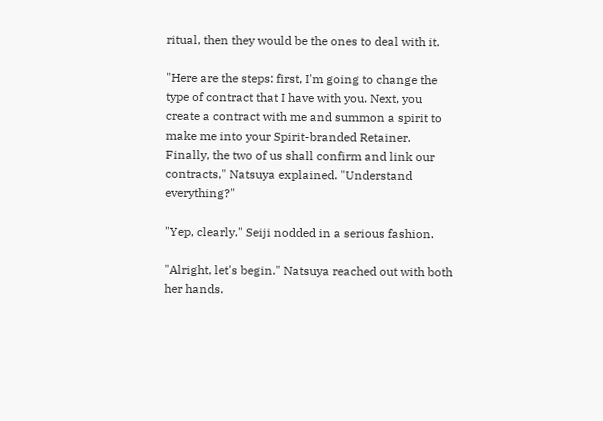ritual, then they would be the ones to deal with it.

"Here are the steps: first, I'm going to change the type of contract that I have with you. Next, you create a contract with me and summon a spirit to make me into your Spirit-branded Retainer. Finally, the two of us shall confirm and link our contracts," Natsuya explained. "Understand everything?"

"Yep, clearly." Seiji nodded in a serious fashion.

"Alright, let's begin." Natsuya reached out with both her hands.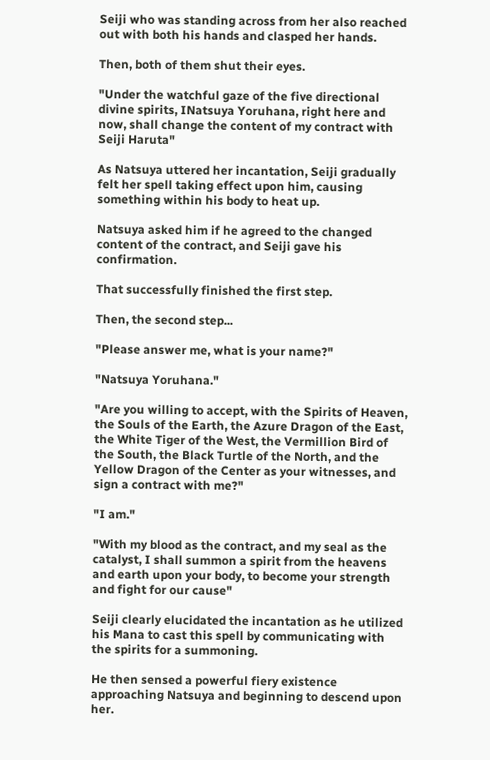Seiji who was standing across from her also reached out with both his hands and clasped her hands.

Then, both of them shut their eyes.

"Under the watchful gaze of the five directional divine spirits, INatsuya Yoruhana, right here and now, shall change the content of my contract with Seiji Haruta"

As Natsuya uttered her incantation, Seiji gradually felt her spell taking effect upon him, causing something within his body to heat up.

Natsuya asked him if he agreed to the changed content of the contract, and Seiji gave his confirmation.

That successfully finished the first step.

Then, the second step...

"Please answer me, what is your name?"

"Natsuya Yoruhana."

"Are you willing to accept, with the Spirits of Heaven, the Souls of the Earth, the Azure Dragon of the East, the White Tiger of the West, the Vermillion Bird of the South, the Black Turtle of the North, and the Yellow Dragon of the Center as your witnesses, and sign a contract with me?"

"I am."

"With my blood as the contract, and my seal as the catalyst, I shall summon a spirit from the heavens and earth upon your body, to become your strength and fight for our cause"

Seiji clearly elucidated the incantation as he utilized his Mana to cast this spell by communicating with the spirits for a summoning.

He then sensed a powerful fiery existence approaching Natsuya and beginning to descend upon her.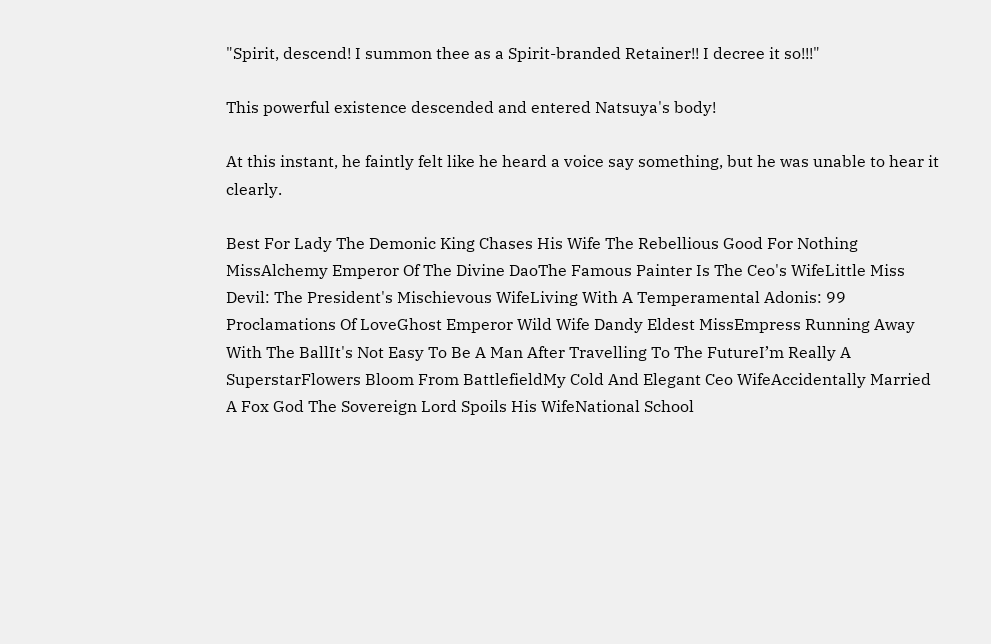"Spirit, descend! I summon thee as a Spirit-branded Retainer!! I decree it so!!!"

This powerful existence descended and entered Natsuya's body!

At this instant, he faintly felt like he heard a voice say something, but he was unable to hear it clearly.

Best For Lady The Demonic King Chases His Wife The Rebellious Good For Nothing MissAlchemy Emperor Of The Divine DaoThe Famous Painter Is The Ceo's WifeLittle Miss Devil: The President's Mischievous WifeLiving With A Temperamental Adonis: 99 Proclamations Of LoveGhost Emperor Wild Wife Dandy Eldest MissEmpress Running Away With The BallIt's Not Easy To Be A Man After Travelling To The FutureI’m Really A SuperstarFlowers Bloom From BattlefieldMy Cold And Elegant Ceo WifeAccidentally Married A Fox God The Sovereign Lord Spoils His WifeNational School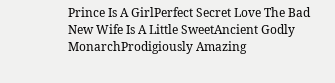Prince Is A GirlPerfect Secret Love The Bad New Wife Is A Little SweetAncient Godly MonarchProdigiously Amazing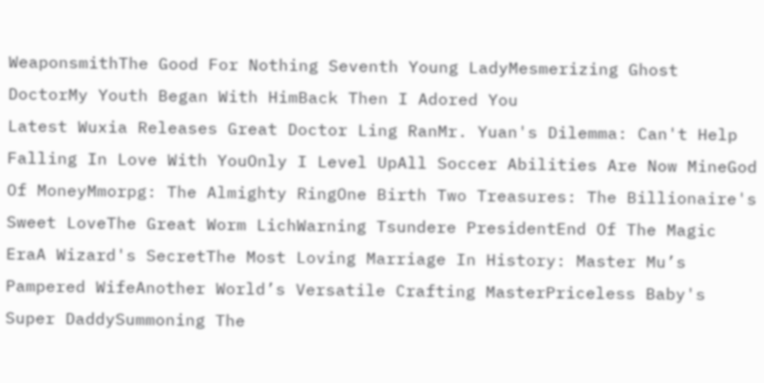WeaponsmithThe Good For Nothing Seventh Young LadyMesmerizing Ghost DoctorMy Youth Began With HimBack Then I Adored You
Latest Wuxia Releases Great Doctor Ling RanMr. Yuan's Dilemma: Can't Help Falling In Love With YouOnly I Level UpAll Soccer Abilities Are Now MineGod Of MoneyMmorpg: The Almighty RingOne Birth Two Treasures: The Billionaire's Sweet LoveThe Great Worm LichWarning Tsundere PresidentEnd Of The Magic EraA Wizard's SecretThe Most Loving Marriage In History: Master Mu’s Pampered WifeAnother World’s Versatile Crafting MasterPriceless Baby's Super DaddySummoning The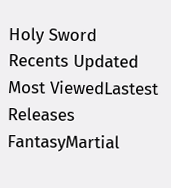Holy Sword
Recents Updated Most ViewedLastest Releases
FantasyMartial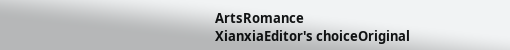ArtsRomance
XianxiaEditor's choiceOriginal